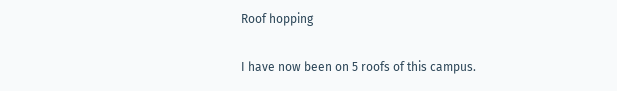Roof hopping

I have now been on 5 roofs of this campus.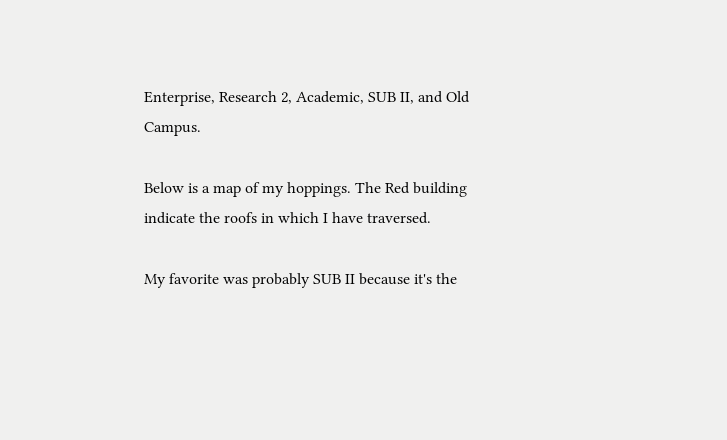Enterprise, Research 2, Academic, SUB II, and Old Campus.

Below is a map of my hoppings. The Red building indicate the roofs in which I have traversed.

My favorite was probably SUB II because it's the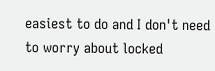easiest to do and I don't need to worry about locked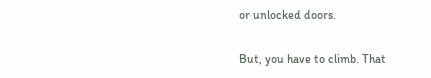or unlocked doors.

But, you have to climb. That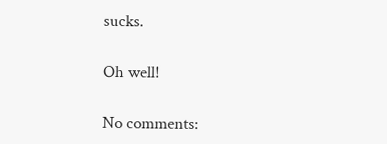sucks.

Oh well!

No comments: